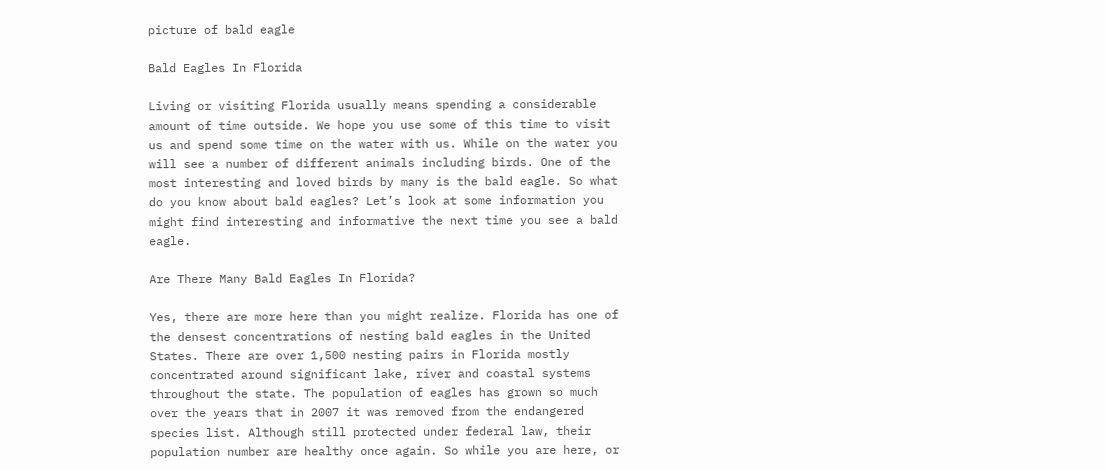picture of bald eagle

Bald Eagles In Florida

Living or visiting Florida usually means spending a considerable amount of time outside. We hope you use some of this time to visit us and spend some time on the water with us. While on the water you will see a number of different animals including birds. One of the most interesting and loved birds by many is the bald eagle. So what do you know about bald eagles? Let’s look at some information you might find interesting and informative the next time you see a bald eagle.

Are There Many Bald Eagles In Florida?

Yes, there are more here than you might realize. Florida has one of the densest concentrations of nesting bald eagles in the United States. There are over 1,500 nesting pairs in Florida mostly concentrated around significant lake, river and coastal systems throughout the state. The population of eagles has grown so much over the years that in 2007 it was removed from the endangered species list. Although still protected under federal law, their population number are healthy once again. So while you are here, or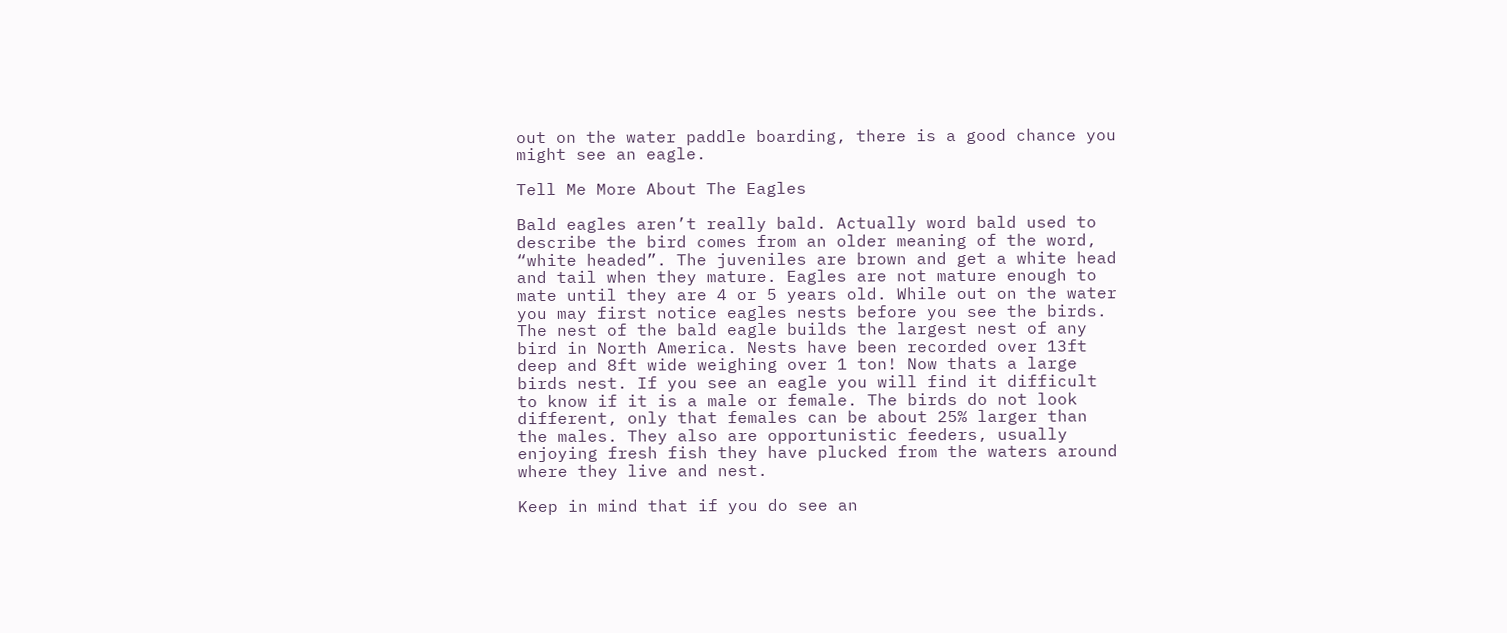out on the water paddle boarding, there is a good chance you might see an eagle.

Tell Me More About The Eagles

Bald eagles aren’t really bald. Actually word bald used to describe the bird comes from an older meaning of the word, “white headed”. The juveniles are brown and get a white head and tail when they mature. Eagles are not mature enough to mate until they are 4 or 5 years old. While out on the water you may first notice eagles nests before you see the birds. The nest of the bald eagle builds the largest nest of any bird in North America. Nests have been recorded over 13ft deep and 8ft wide weighing over 1 ton! Now thats a large birds nest. If you see an eagle you will find it difficult to know if it is a male or female. The birds do not look different, only that females can be about 25% larger than the males. They also are opportunistic feeders, usually enjoying fresh fish they have plucked from the waters around where they live and nest.

Keep in mind that if you do see an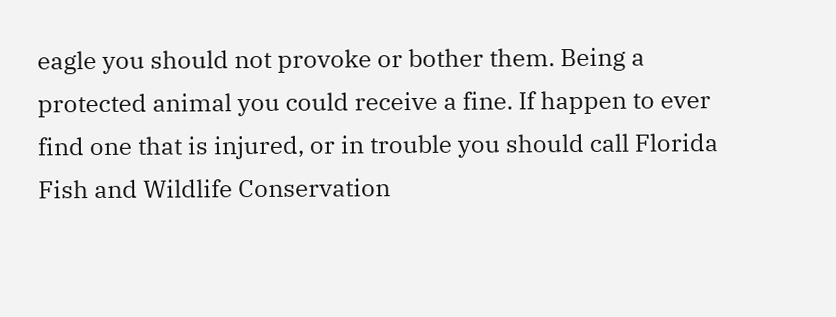eagle you should not provoke or bother them. Being a protected animal you could receive a fine. If happen to ever find one that is injured, or in trouble you should call Florida Fish and Wildlife Conservation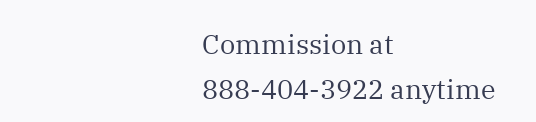Commission at 888-404-3922 anytime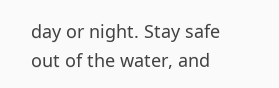day or night. Stay safe out of the water, and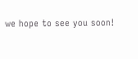we hope to see you soon!